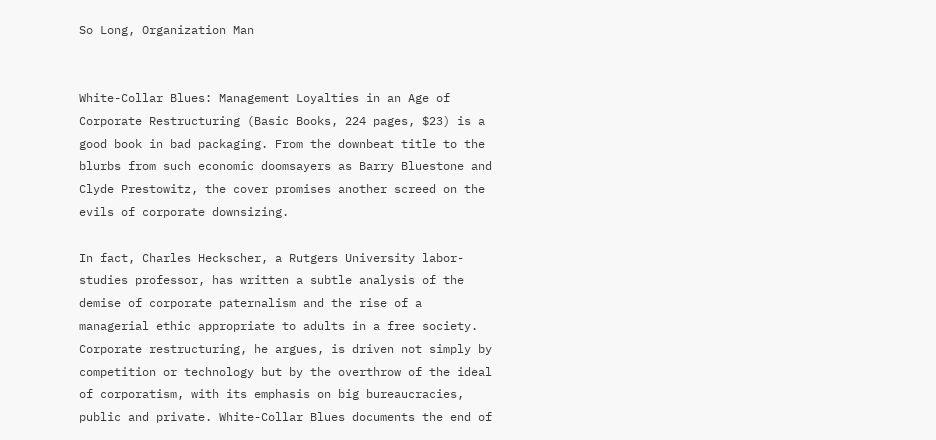So Long, Organization Man


White-Collar Blues: Management Loyalties in an Age of Corporate Restructuring (Basic Books, 224 pages, $23) is a good book in bad packaging. From the downbeat title to the blurbs from such economic doomsayers as Barry Bluestone and Clyde Prestowitz, the cover promises another screed on the evils of corporate downsizing.

In fact, Charles Heckscher, a Rutgers University labor-studies professor, has written a subtle analysis of the demise of corporate paternalism and the rise of a managerial ethic appropriate to adults in a free society. Corporate restructuring, he argues, is driven not simply by competition or technology but by the overthrow of the ideal of corporatism, with its emphasis on big bureaucracies, public and private. White-Collar Blues documents the end of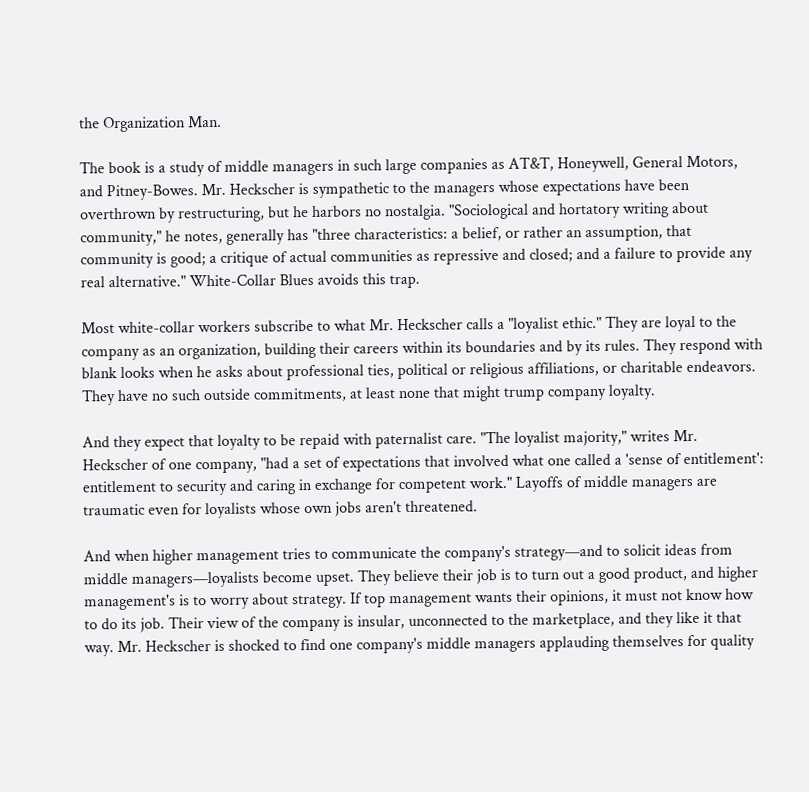the Organization Man.

The book is a study of middle managers in such large companies as AT&T, Honeywell, General Motors, and Pitney-Bowes. Mr. Heckscher is sympathetic to the managers whose expectations have been overthrown by restructuring, but he harbors no nostalgia. "Sociological and hortatory writing about community," he notes, generally has "three characteristics: a belief, or rather an assumption, that community is good; a critique of actual communities as repressive and closed; and a failure to provide any real alternative." White-Collar Blues avoids this trap.

Most white-collar workers subscribe to what Mr. Heckscher calls a "loyalist ethic." They are loyal to the company as an organization, building their careers within its boundaries and by its rules. They respond with blank looks when he asks about professional ties, political or religious affiliations, or charitable endeavors. They have no such outside commitments, at least none that might trump company loyalty.

And they expect that loyalty to be repaid with paternalist care. "The loyalist majority," writes Mr. Heckscher of one company, "had a set of expectations that involved what one called a 'sense of entitlement': entitlement to security and caring in exchange for competent work." Layoffs of middle managers are traumatic even for loyalists whose own jobs aren't threatened.

And when higher management tries to communicate the company's strategy—and to solicit ideas from middle managers—loyalists become upset. They believe their job is to turn out a good product, and higher management's is to worry about strategy. If top management wants their opinions, it must not know how to do its job. Their view of the company is insular, unconnected to the marketplace, and they like it that way. Mr. Heckscher is shocked to find one company's middle managers applauding themselves for quality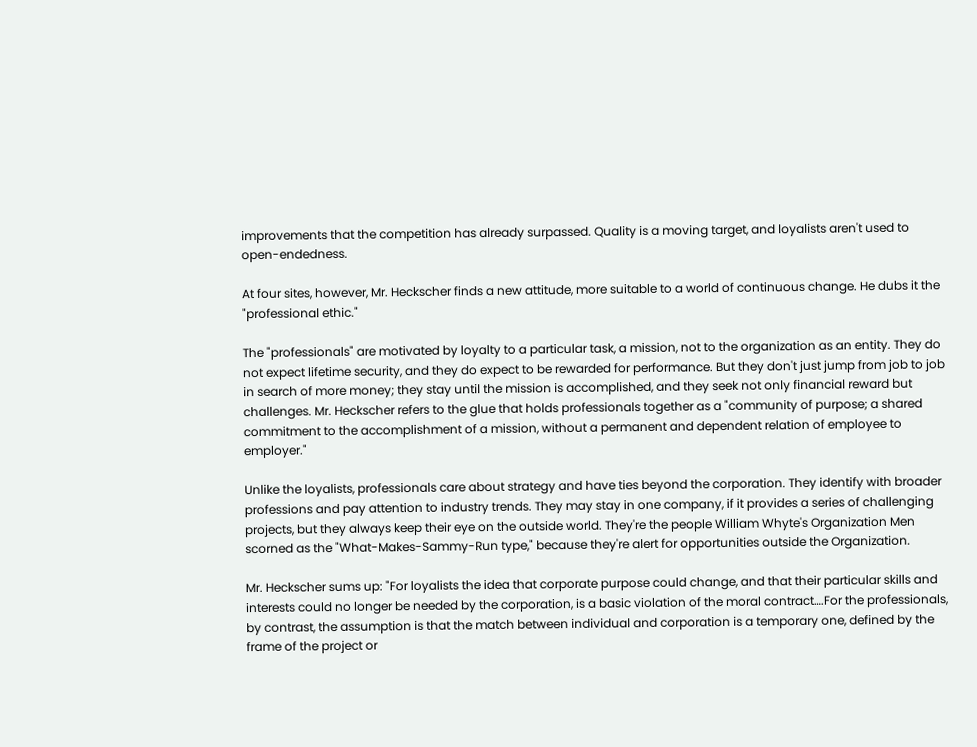improvements that the competition has already surpassed. Quality is a moving target, and loyalists aren't used to open-endedness.

At four sites, however, Mr. Heckscher finds a new attitude, more suitable to a world of continuous change. He dubs it the "professional ethic."

The "professionals" are motivated by loyalty to a particular task, a mission, not to the organization as an entity. They do not expect lifetime security, and they do expect to be rewarded for performance. But they don't just jump from job to job in search of more money; they stay until the mission is accomplished, and they seek not only financial reward but challenges. Mr. Heckscher refers to the glue that holds professionals together as a "community of purpose; a shared commitment to the accomplishment of a mission, without a permanent and dependent relation of employee to employer."

Unlike the loyalists, professionals care about strategy and have ties beyond the corporation. They identify with broader professions and pay attention to industry trends. They may stay in one company, if it provides a series of challenging projects, but they always keep their eye on the outside world. They're the people William Whyte's Organization Men scorned as the "What-Makes-Sammy-Run type," because they're alert for opportunities outside the Organization.

Mr. Heckscher sums up: "For loyalists the idea that corporate purpose could change, and that their particular skills and interests could no longer be needed by the corporation, is a basic violation of the moral contract….For the professionals, by contrast, the assumption is that the match between individual and corporation is a temporary one, defined by the frame of the project or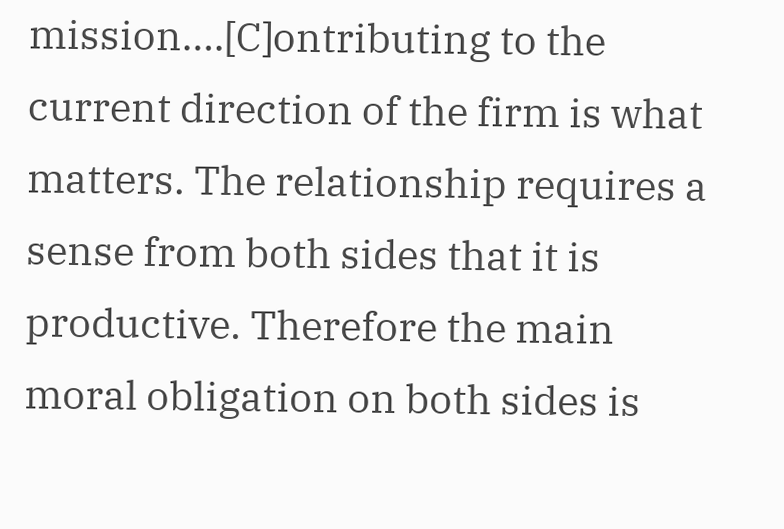mission….[C]ontributing to the current direction of the firm is what matters. The relationship requires a sense from both sides that it is productive. Therefore the main moral obligation on both sides is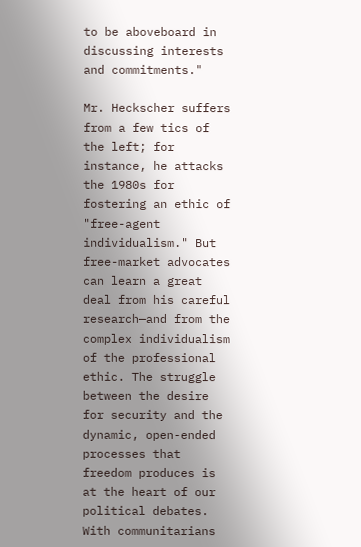to be aboveboard in discussing interests and commitments."

Mr. Heckscher suffers from a few tics of the left; for instance, he attacks the 1980s for fostering an ethic of "free-agent individualism." But free-market advocates can learn a great deal from his careful research—and from the complex individualism of the professional ethic. The struggle between the desire for security and the dynamic, open-ended processes that freedom produces is at the heart of our political debates. With communitarians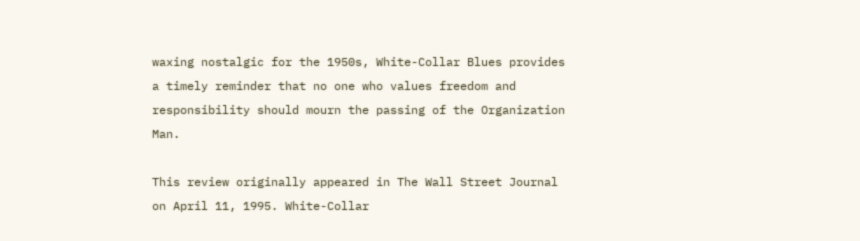waxing nostalgic for the 1950s, White-Collar Blues provides a timely reminder that no one who values freedom and responsibility should mourn the passing of the Organization Man.

This review originally appeared in The Wall Street Journal on April 11, 1995. White-Collar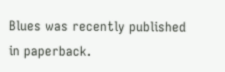Blues was recently published in paperback.